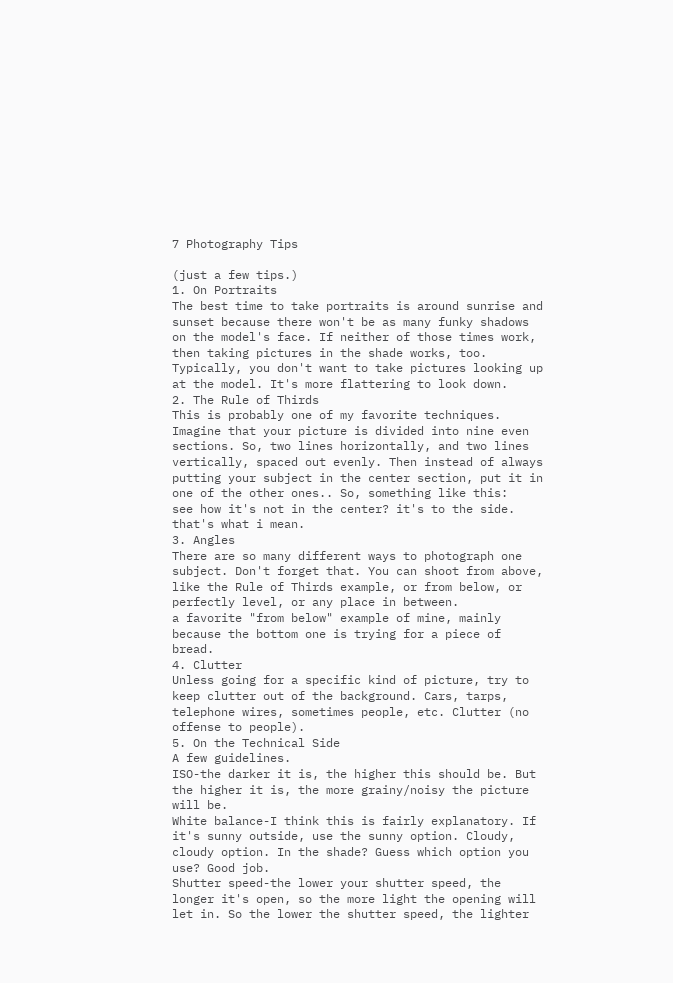7 Photography Tips

(just a few tips.)
1. On Portraits
The best time to take portraits is around sunrise and sunset because there won't be as many funky shadows on the model's face. If neither of those times work, then taking pictures in the shade works, too. Typically, you don't want to take pictures looking up at the model. It's more flattering to look down.
2. The Rule of Thirds
This is probably one of my favorite techniques. Imagine that your picture is divided into nine even sections. So, two lines horizontally, and two lines vertically, spaced out evenly. Then instead of always putting your subject in the center section, put it in one of the other ones.. So, something like this:
see how it's not in the center? it's to the side. that's what i mean.
3. Angles
There are so many different ways to photograph one subject. Don't forget that. You can shoot from above, like the Rule of Thirds example, or from below, or perfectly level, or any place in between.
a favorite "from below" example of mine, mainly because the bottom one is trying for a piece of bread.
4. Clutter
Unless going for a specific kind of picture, try to keep clutter out of the background. Cars, tarps, telephone wires, sometimes people, etc. Clutter (no offense to people).
5. On the Technical Side
A few guidelines.
ISO-the darker it is, the higher this should be. But the higher it is, the more grainy/noisy the picture will be.
White balance-I think this is fairly explanatory. If it's sunny outside, use the sunny option. Cloudy, cloudy option. In the shade? Guess which option you use? Good job.
Shutter speed-the lower your shutter speed, the longer it's open, so the more light the opening will let in. So the lower the shutter speed, the lighter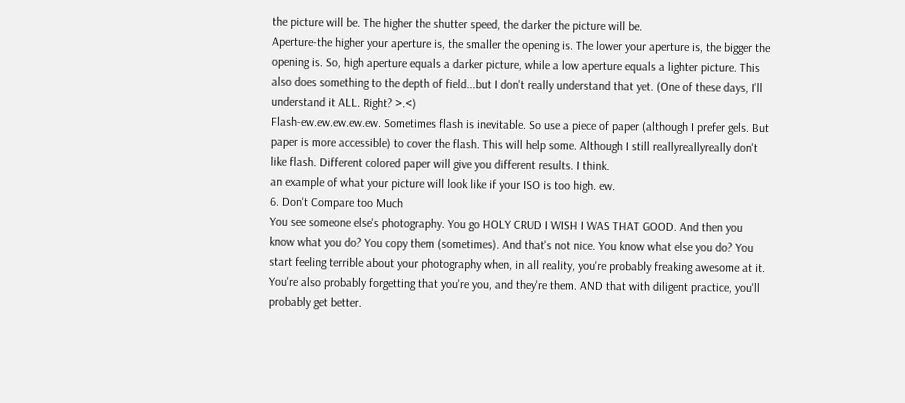the picture will be. The higher the shutter speed, the darker the picture will be.
Aperture-the higher your aperture is, the smaller the opening is. The lower your aperture is, the bigger the opening is. So, high aperture equals a darker picture, while a low aperture equals a lighter picture. This also does something to the depth of field...but I don't really understand that yet. (One of these days, I'll understand it ALL. Right? >.<)
Flash-ew.ew.ew.ew.ew. Sometimes flash is inevitable. So use a piece of paper (although I prefer gels. But paper is more accessible) to cover the flash. This will help some. Although I still reallyreallyreally don't like flash. Different colored paper will give you different results. I think.
an example of what your picture will look like if your ISO is too high. ew.
6. Don't Compare too Much
You see someone else's photography. You go HOLY CRUD I WISH I WAS THAT GOOD. And then you know what you do? You copy them (sometimes). And that's not nice. You know what else you do? You start feeling terrible about your photography when, in all reality, you're probably freaking awesome at it. You're also probably forgetting that you're you, and they're them. AND that with diligent practice, you'll probably get better.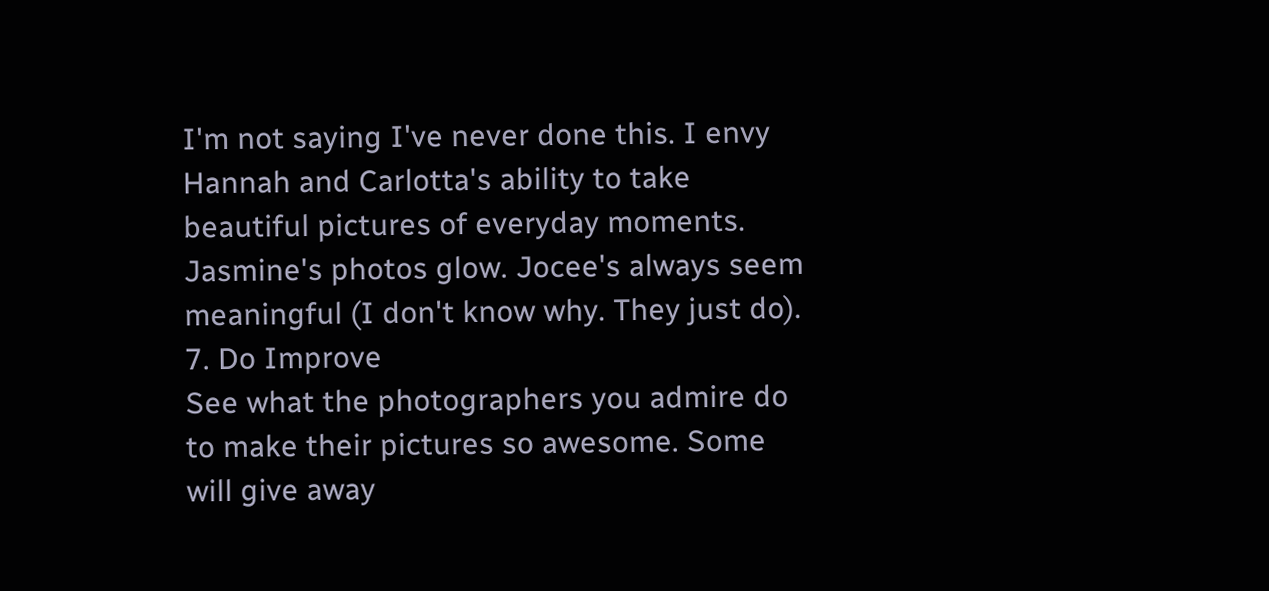I'm not saying I've never done this. I envy Hannah and Carlotta's ability to take beautiful pictures of everyday moments. Jasmine's photos glow. Jocee's always seem meaningful (I don't know why. They just do).
7. Do Improve
See what the photographers you admire do to make their pictures so awesome. Some will give away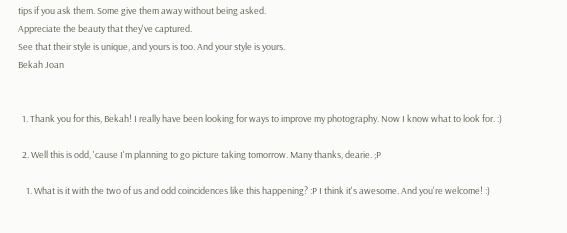tips if you ask them. Some give them away without being asked.
Appreciate the beauty that they've captured.
See that their style is unique, and yours is too. And your style is yours.
Bekah Joan


  1. Thank you for this, Bekah! I really have been looking for ways to improve my photography. Now I know what to look for. :)

  2. Well this is odd, 'cause I'm planning to go picture taking tomorrow. Many thanks, dearie. ;P

    1. What is it with the two of us and odd coincidences like this happening? :P I think it's awesome. And you're welcome! :)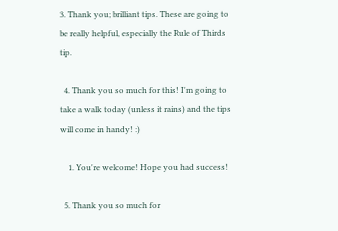3. Thank you; brilliant tips. These are going to be really helpful, especially the Rule of Thirds tip.

  4. Thank you so much for this! I'm going to take a walk today (unless it rains) and the tips will come in handy! :)

    1. You're welcome! Hope you had success!

  5. Thank you so much for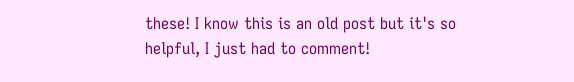these! I know this is an old post but it's so helpful, I just had to comment!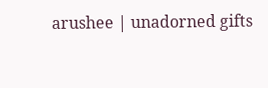arushee | unadorned gifts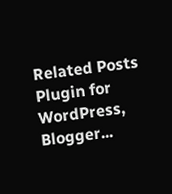Related Posts Plugin for WordPress, Blogger...